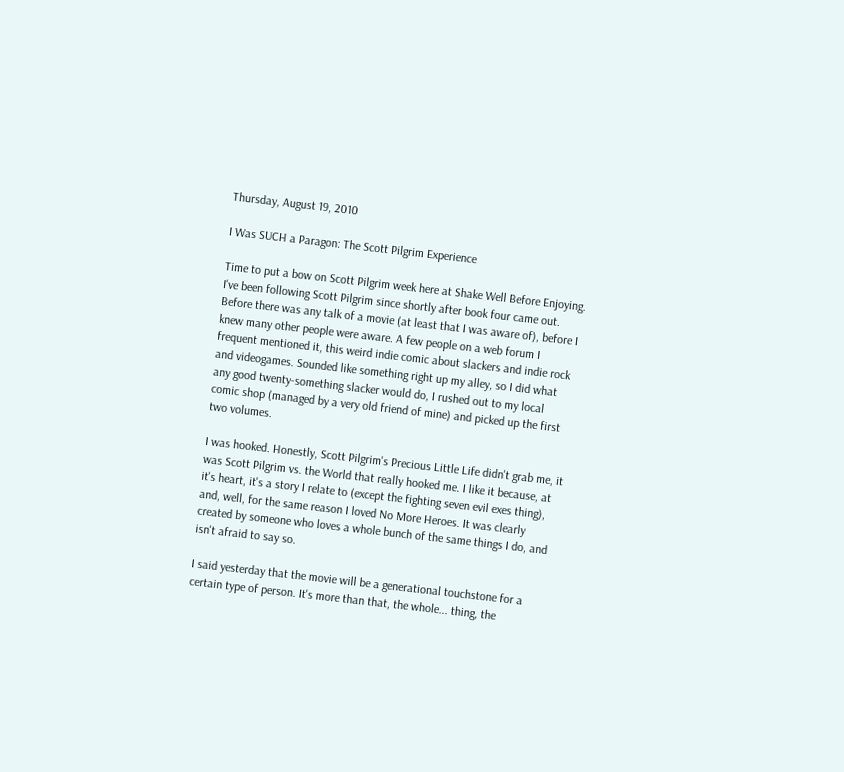Thursday, August 19, 2010

I Was SUCH a Paragon: The Scott Pilgrim Experience

Time to put a bow on Scott Pilgrim week here at Shake Well Before Enjoying. I've been following Scott Pilgrim since shortly after book four came out. Before there was any talk of a movie (at least that I was aware of), before I knew many other people were aware. A few people on a web forum I frequent mentioned it, this weird indie comic about slackers and indie rock and videogames. Sounded like something right up my alley, so I did what any good twenty-something slacker would do, I rushed out to my local comic shop (managed by a very old friend of mine) and picked up the first two volumes.

I was hooked. Honestly, Scott Pilgrim's Precious Little Life didn't grab me, it was Scott Pilgrim vs. the World that really hooked me. I like it because, at it's heart, it's a story I relate to (except the fighting seven evil exes thing), and, well, for the same reason I loved No More Heroes. It was clearly created by someone who loves a whole bunch of the same things I do, and isn't afraid to say so.

I said yesterday that the movie will be a generational touchstone for a certain type of person. It's more than that, the whole... thing, the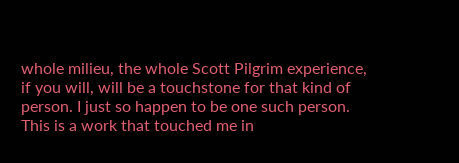whole milieu, the whole Scott Pilgrim experience, if you will, will be a touchstone for that kind of person. I just so happen to be one such person. This is a work that touched me in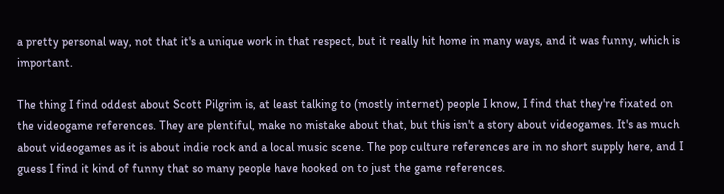a pretty personal way, not that it's a unique work in that respect, but it really hit home in many ways, and it was funny, which is important.

The thing I find oddest about Scott Pilgrim is, at least talking to (mostly internet) people I know, I find that they're fixated on the videogame references. They are plentiful, make no mistake about that, but this isn't a story about videogames. It's as much about videogames as it is about indie rock and a local music scene. The pop culture references are in no short supply here, and I guess I find it kind of funny that so many people have hooked on to just the game references.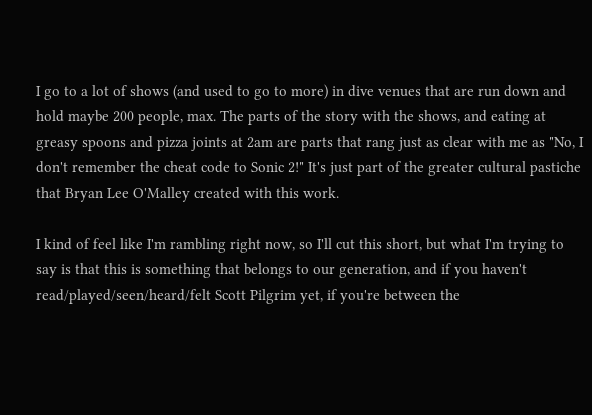I go to a lot of shows (and used to go to more) in dive venues that are run down and hold maybe 200 people, max. The parts of the story with the shows, and eating at greasy spoons and pizza joints at 2am are parts that rang just as clear with me as "No, I don't remember the cheat code to Sonic 2!" It's just part of the greater cultural pastiche that Bryan Lee O'Malley created with this work.

I kind of feel like I'm rambling right now, so I'll cut this short, but what I'm trying to say is that this is something that belongs to our generation, and if you haven't read/played/seen/heard/felt Scott Pilgrim yet, if you're between the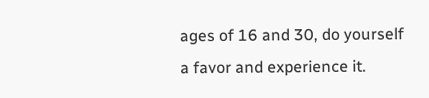ages of 16 and 30, do yourself a favor and experience it.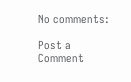No comments:

Post a Comment